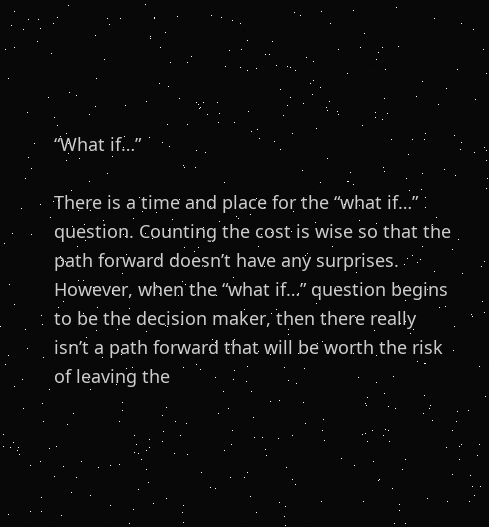“What if…”

There is a time and place for the “what if…” question. Counting the cost is wise so that the path forward doesn’t have any surprises. However, when the “what if…” question begins to be the decision maker, then there really isn’t a path forward that will be worth the risk of leaving the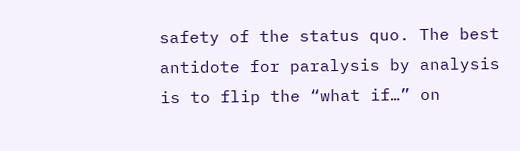safety of the status quo. The best antidote for paralysis by analysis is to flip the “what if…” on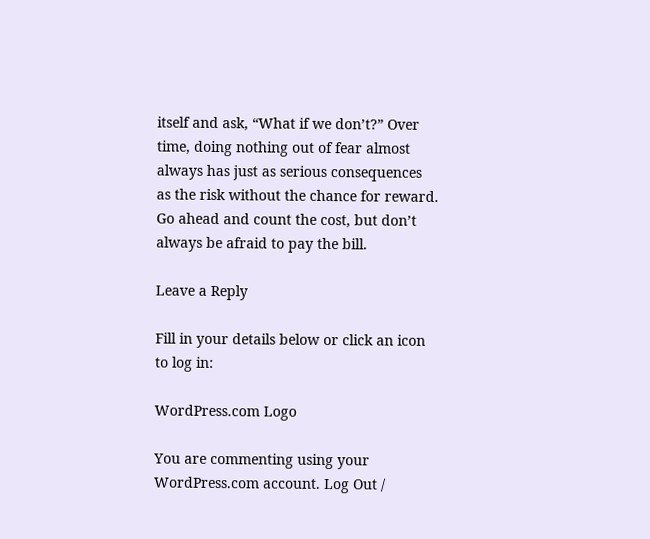itself and ask, “What if we don’t?” Over time, doing nothing out of fear almost always has just as serious consequences as the risk without the chance for reward. Go ahead and count the cost, but don’t always be afraid to pay the bill.

Leave a Reply

Fill in your details below or click an icon to log in:

WordPress.com Logo

You are commenting using your WordPress.com account. Log Out /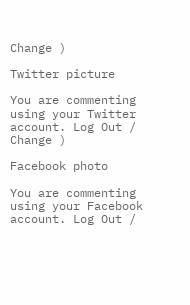Change )

Twitter picture

You are commenting using your Twitter account. Log Out / Change )

Facebook photo

You are commenting using your Facebook account. Log Out /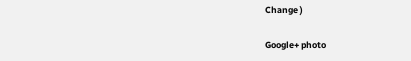Change )

Google+ photo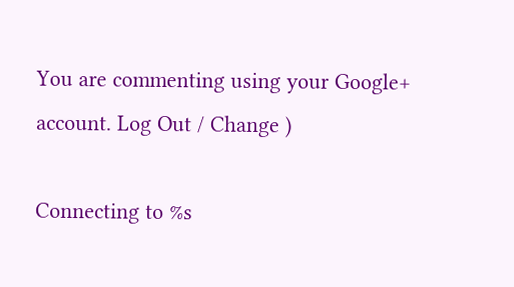You are commenting using your Google+ account. Log Out / Change )

Connecting to %s